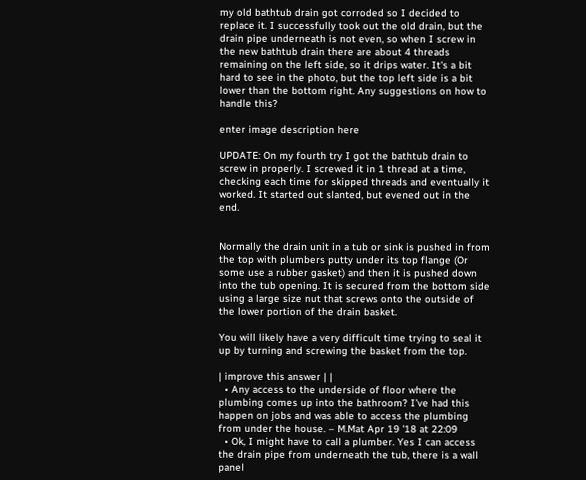my old bathtub drain got corroded so I decided to replace it. I successfully took out the old drain, but the drain pipe underneath is not even, so when I screw in the new bathtub drain there are about 4 threads remaining on the left side, so it drips water. It's a bit hard to see in the photo, but the top left side is a bit lower than the bottom right. Any suggestions on how to handle this?

enter image description here

UPDATE: On my fourth try I got the bathtub drain to screw in properly. I screwed it in 1 thread at a time, checking each time for skipped threads and eventually it worked. It started out slanted, but evened out in the end.


Normally the drain unit in a tub or sink is pushed in from the top with plumbers putty under its top flange (Or some use a rubber gasket) and then it is pushed down into the tub opening. It is secured from the bottom side using a large size nut that screws onto the outside of the lower portion of the drain basket.

You will likely have a very difficult time trying to seal it up by turning and screwing the basket from the top.

| improve this answer | |
  • Any access to the underside of floor where the plumbing comes up into the bathroom? I’ve had this happen on jobs and was able to access the plumbing from under the house. – M.Mat Apr 19 '18 at 22:09
  • Ok, I might have to call a plumber. Yes I can access the drain pipe from underneath the tub, there is a wall panel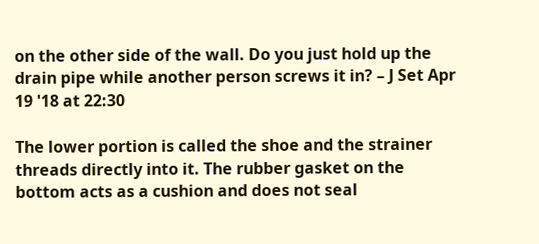on the other side of the wall. Do you just hold up the drain pipe while another person screws it in? – J Set Apr 19 '18 at 22:30

The lower portion is called the shoe and the strainer threads directly into it. The rubber gasket on the bottom acts as a cushion and does not seal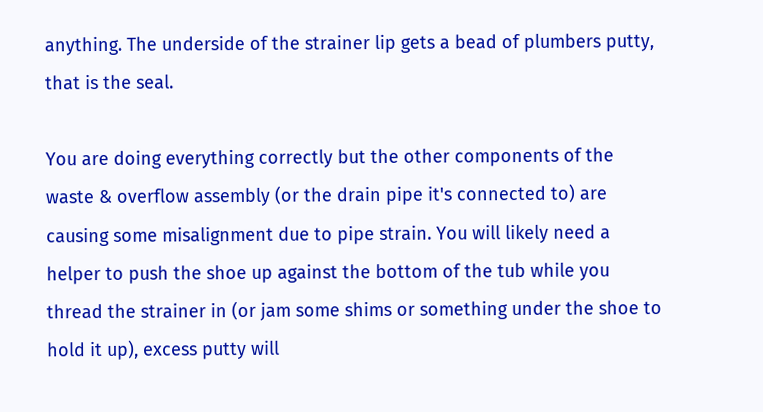anything. The underside of the strainer lip gets a bead of plumbers putty, that is the seal.

You are doing everything correctly but the other components of the waste & overflow assembly (or the drain pipe it's connected to) are causing some misalignment due to pipe strain. You will likely need a helper to push the shoe up against the bottom of the tub while you thread the strainer in (or jam some shims or something under the shoe to hold it up), excess putty will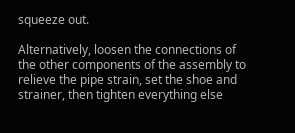squeeze out.

Alternatively, loosen the connections of the other components of the assembly to relieve the pipe strain, set the shoe and strainer, then tighten everything else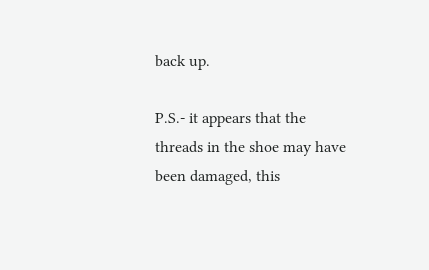back up.

P.S.- it appears that the threads in the shoe may have been damaged, this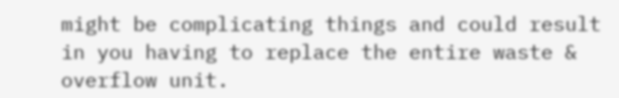might be complicating things and could result in you having to replace the entire waste & overflow unit.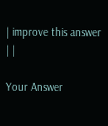| improve this answer | |

Your Answer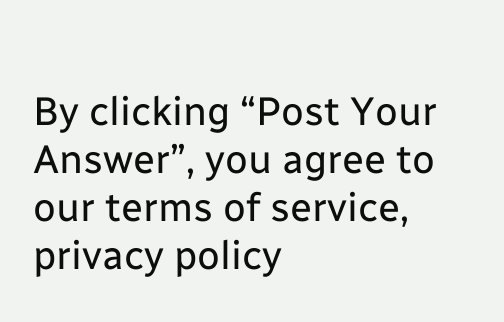By clicking “Post Your Answer”, you agree to our terms of service, privacy policy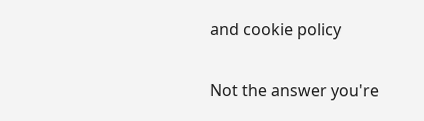and cookie policy

Not the answer you're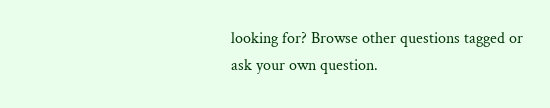looking for? Browse other questions tagged or ask your own question.